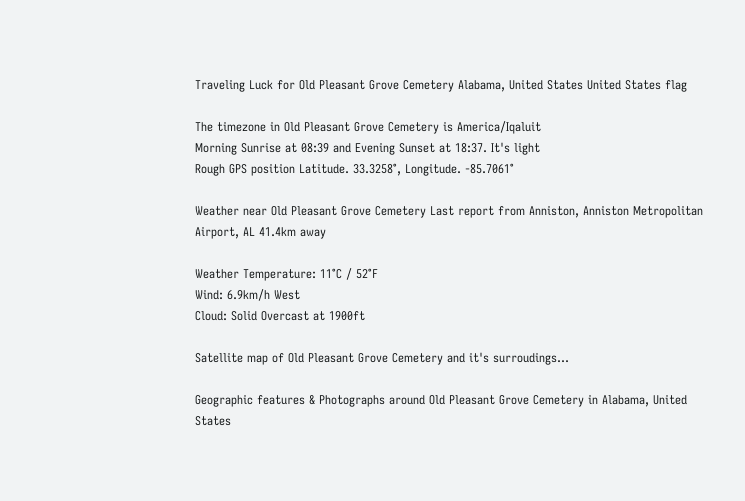Traveling Luck for Old Pleasant Grove Cemetery Alabama, United States United States flag

The timezone in Old Pleasant Grove Cemetery is America/Iqaluit
Morning Sunrise at 08:39 and Evening Sunset at 18:37. It's light
Rough GPS position Latitude. 33.3258°, Longitude. -85.7061°

Weather near Old Pleasant Grove Cemetery Last report from Anniston, Anniston Metropolitan Airport, AL 41.4km away

Weather Temperature: 11°C / 52°F
Wind: 6.9km/h West
Cloud: Solid Overcast at 1900ft

Satellite map of Old Pleasant Grove Cemetery and it's surroudings...

Geographic features & Photographs around Old Pleasant Grove Cemetery in Alabama, United States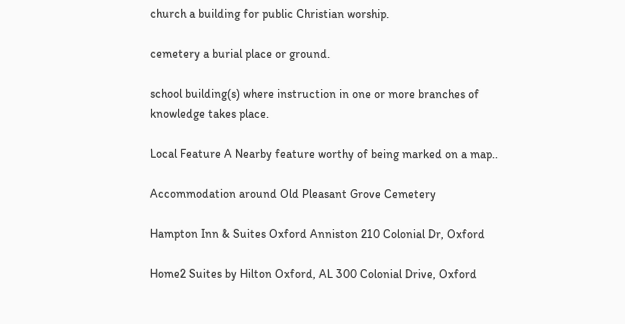church a building for public Christian worship.

cemetery a burial place or ground.

school building(s) where instruction in one or more branches of knowledge takes place.

Local Feature A Nearby feature worthy of being marked on a map..

Accommodation around Old Pleasant Grove Cemetery

Hampton Inn & Suites Oxford Anniston 210 Colonial Dr, Oxford

Home2 Suites by Hilton Oxford, AL 300 Colonial Drive, Oxford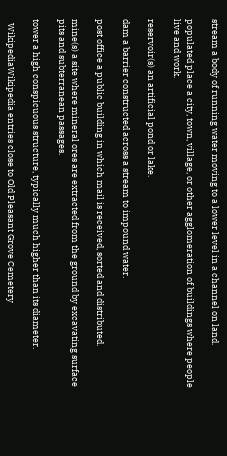stream a body of running water moving to a lower level in a channel on land.

populated place a city, town, village, or other agglomeration of buildings where people live and work.

reservoir(s) an artificial pond or lake.

dam a barrier constructed across a stream to impound water.

post office a public building in which mail is received, sorted and distributed.

mine(s) a site where mineral ores are extracted from the ground by excavating surface pits and subterranean passages.

tower a high conspicuous structure, typically much higher than its diameter.

  WikipediaWikipedia entries close to Old Pleasant Grove Cemetery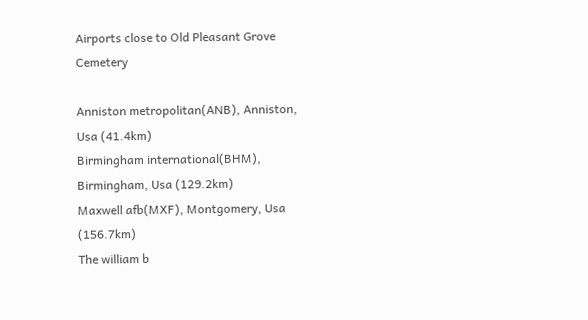Airports close to Old Pleasant Grove Cemetery

Anniston metropolitan(ANB), Anniston, Usa (41.4km)
Birmingham international(BHM), Birmingham, Usa (129.2km)
Maxwell afb(MXF), Montgomery, Usa (156.7km)
The william b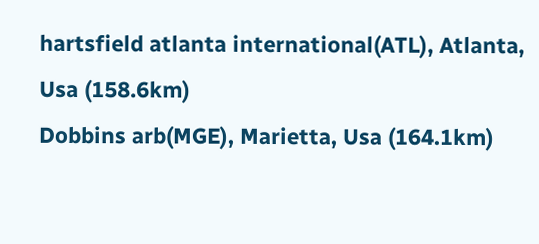hartsfield atlanta international(ATL), Atlanta, Usa (158.6km)
Dobbins arb(MGE), Marietta, Usa (164.1km)